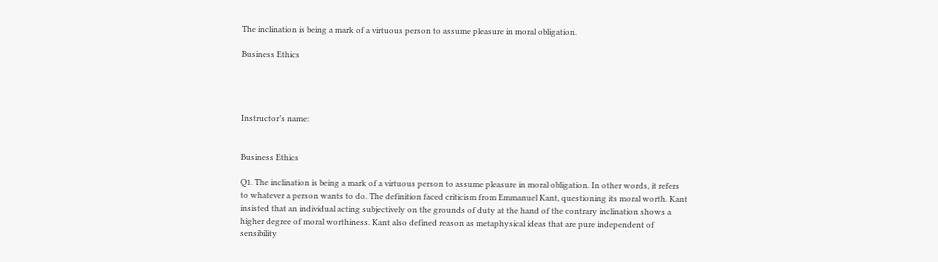The inclination is being a mark of a virtuous person to assume pleasure in moral obligation.

Business Ethics




Instructor’s name:


Business Ethics

Q1. The inclination is being a mark of a virtuous person to assume pleasure in moral obligation. In other words, it refers to whatever a person wants to do. The definition faced criticism from Emmanuel Kant, questioning its moral worth. Kant insisted that an individual acting subjectively on the grounds of duty at the hand of the contrary inclination shows a higher degree of moral worthiness. Kant also defined reason as metaphysical ideas that are pure independent of sensibility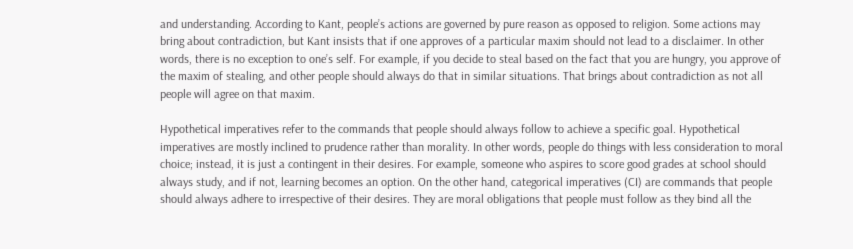and understanding. According to Kant, people’s actions are governed by pure reason as opposed to religion. Some actions may bring about contradiction, but Kant insists that if one approves of a particular maxim should not lead to a disclaimer. In other words, there is no exception to one’s self. For example, if you decide to steal based on the fact that you are hungry, you approve of the maxim of stealing, and other people should always do that in similar situations. That brings about contradiction as not all people will agree on that maxim.

Hypothetical imperatives refer to the commands that people should always follow to achieve a specific goal. Hypothetical imperatives are mostly inclined to prudence rather than morality. In other words, people do things with less consideration to moral choice; instead, it is just a contingent in their desires. For example, someone who aspires to score good grades at school should always study, and if not, learning becomes an option. On the other hand, categorical imperatives (CI) are commands that people should always adhere to irrespective of their desires. They are moral obligations that people must follow as they bind all the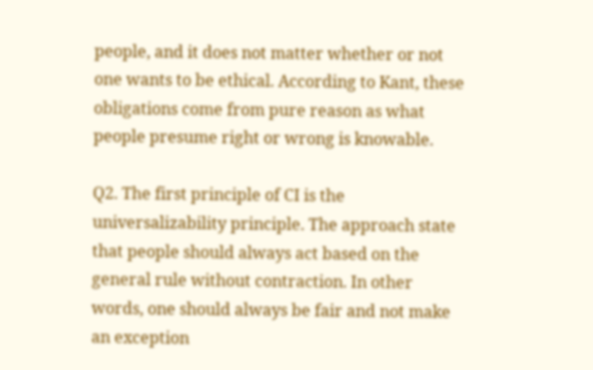people, and it does not matter whether or not one wants to be ethical. According to Kant, these obligations come from pure reason as what people presume right or wrong is knowable.

Q2. The first principle of CI is the universalizability principle. The approach state that people should always act based on the general rule without contraction. In other words, one should always be fair and not make an exception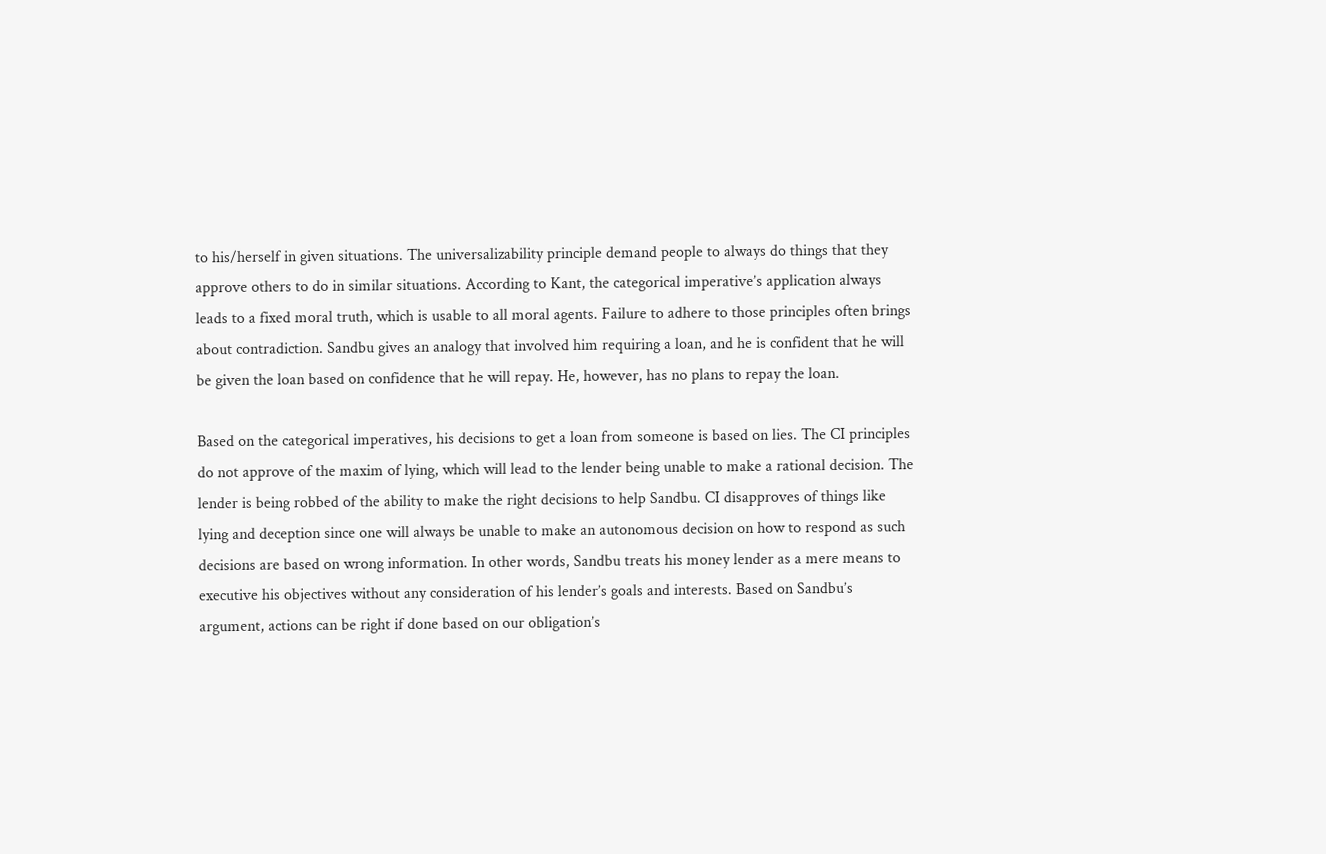to his/herself in given situations. The universalizability principle demand people to always do things that they approve others to do in similar situations. According to Kant, the categorical imperative’s application always leads to a fixed moral truth, which is usable to all moral agents. Failure to adhere to those principles often brings about contradiction. Sandbu gives an analogy that involved him requiring a loan, and he is confident that he will be given the loan based on confidence that he will repay. He, however, has no plans to repay the loan.

Based on the categorical imperatives, his decisions to get a loan from someone is based on lies. The CI principles do not approve of the maxim of lying, which will lead to the lender being unable to make a rational decision. The lender is being robbed of the ability to make the right decisions to help Sandbu. CI disapproves of things like lying and deception since one will always be unable to make an autonomous decision on how to respond as such decisions are based on wrong information. In other words, Sandbu treats his money lender as a mere means to executive his objectives without any consideration of his lender’s goals and interests. Based on Sandbu’s argument, actions can be right if done based on our obligation’s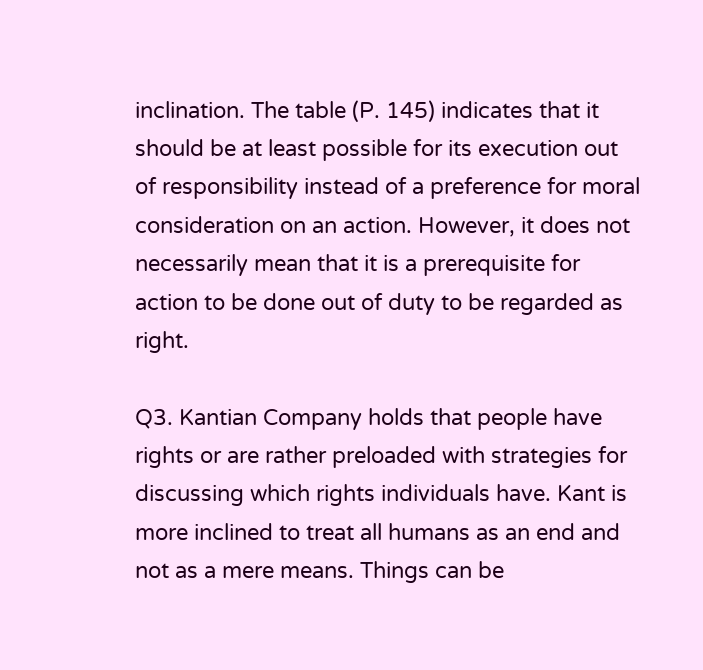inclination. The table (P. 145) indicates that it should be at least possible for its execution out of responsibility instead of a preference for moral consideration on an action. However, it does not necessarily mean that it is a prerequisite for action to be done out of duty to be regarded as right.

Q3. Kantian Company holds that people have rights or are rather preloaded with strategies for discussing which rights individuals have. Kant is more inclined to treat all humans as an end and not as a mere means. Things can be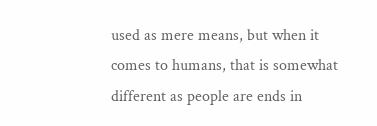used as mere means, but when it comes to humans, that is somewhat different as people are ends in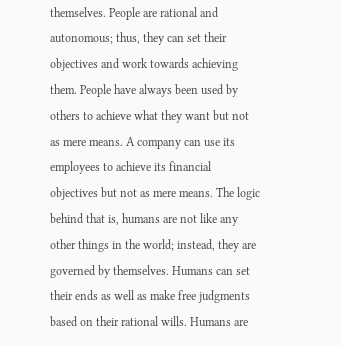themselves. People are rational and autonomous; thus, they can set their objectives and work towards achieving them. People have always been used by others to achieve what they want but not as mere means. A company can use its employees to achieve its financial objectives but not as mere means. The logic behind that is, humans are not like any other things in the world; instead, they are governed by themselves. Humans can set their ends as well as make free judgments based on their rational wills. Humans are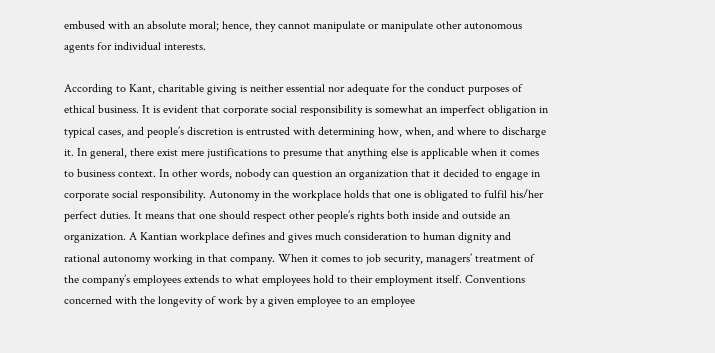embused with an absolute moral; hence, they cannot manipulate or manipulate other autonomous agents for individual interests.

According to Kant, charitable giving is neither essential nor adequate for the conduct purposes of ethical business. It is evident that corporate social responsibility is somewhat an imperfect obligation in typical cases, and people’s discretion is entrusted with determining how, when, and where to discharge it. In general, there exist mere justifications to presume that anything else is applicable when it comes to business context. In other words, nobody can question an organization that it decided to engage in corporate social responsibility. Autonomy in the workplace holds that one is obligated to fulfil his/her perfect duties. It means that one should respect other people’s rights both inside and outside an organization. A Kantian workplace defines and gives much consideration to human dignity and rational autonomy working in that company. When it comes to job security, managers’ treatment of the company’s employees extends to what employees hold to their employment itself. Conventions concerned with the longevity of work by a given employee to an employee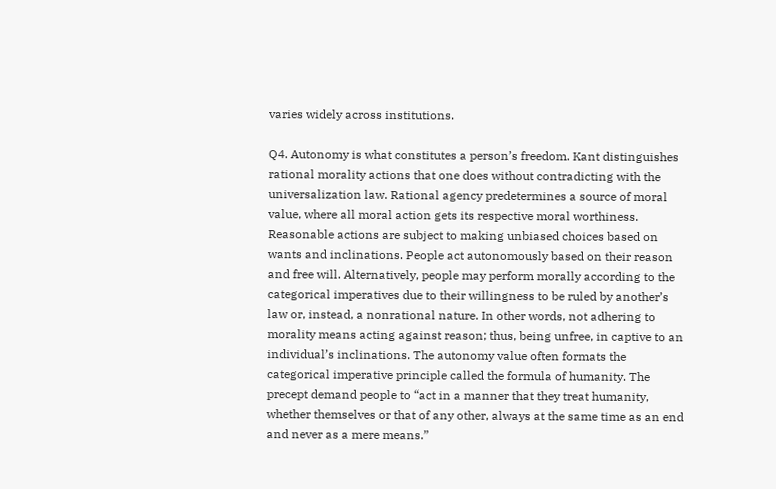varies widely across institutions.

Q4. Autonomy is what constitutes a person’s freedom. Kant distinguishes rational morality actions that one does without contradicting with the universalization law. Rational agency predetermines a source of moral value, where all moral action gets its respective moral worthiness. Reasonable actions are subject to making unbiased choices based on wants and inclinations. People act autonomously based on their reason and free will. Alternatively, people may perform morally according to the categorical imperatives due to their willingness to be ruled by another’s law or, instead, a nonrational nature. In other words, not adhering to morality means acting against reason; thus, being unfree, in captive to an individual’s inclinations. The autonomy value often formats the categorical imperative principle called the formula of humanity. The precept demand people to “act in a manner that they treat humanity, whether themselves or that of any other, always at the same time as an end and never as a mere means.”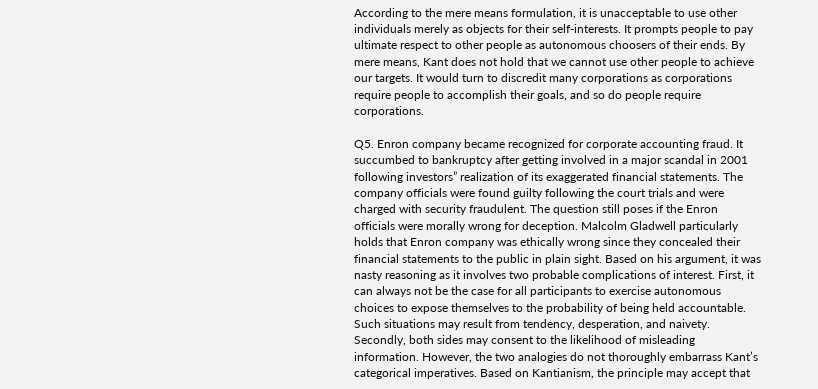According to the mere means formulation, it is unacceptable to use other individuals merely as objects for their self-interests. It prompts people to pay ultimate respect to other people as autonomous choosers of their ends. By mere means, Kant does not hold that we cannot use other people to achieve our targets. It would turn to discredit many corporations as corporations require people to accomplish their goals, and so do people require corporations.

Q5. Enron company became recognized for corporate accounting fraud. It succumbed to bankruptcy after getting involved in a major scandal in 2001 following investors” realization of its exaggerated financial statements. The company officials were found guilty following the court trials and were charged with security fraudulent. The question still poses if the Enron officials were morally wrong for deception. Malcolm Gladwell particularly holds that Enron company was ethically wrong since they concealed their financial statements to the public in plain sight. Based on his argument, it was nasty reasoning as it involves two probable complications of interest. First, it can always not be the case for all participants to exercise autonomous choices to expose themselves to the probability of being held accountable. Such situations may result from tendency, desperation, and naivety. Secondly, both sides may consent to the likelihood of misleading information. However, the two analogies do not thoroughly embarrass Kant’s categorical imperatives. Based on Kantianism, the principle may accept that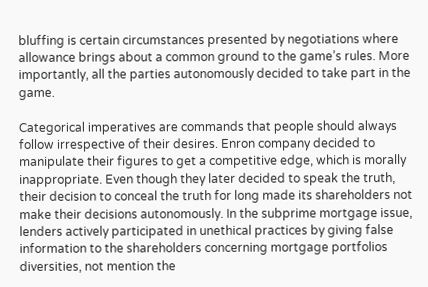bluffing is certain circumstances presented by negotiations where allowance brings about a common ground to the game’s rules. More importantly, all the parties autonomously decided to take part in the game.

Categorical imperatives are commands that people should always follow irrespective of their desires. Enron company decided to manipulate their figures to get a competitive edge, which is morally inappropriate. Even though they later decided to speak the truth, their decision to conceal the truth for long made its shareholders not make their decisions autonomously. In the subprime mortgage issue, lenders actively participated in unethical practices by giving false information to the shareholders concerning mortgage portfolios diversities, not mention the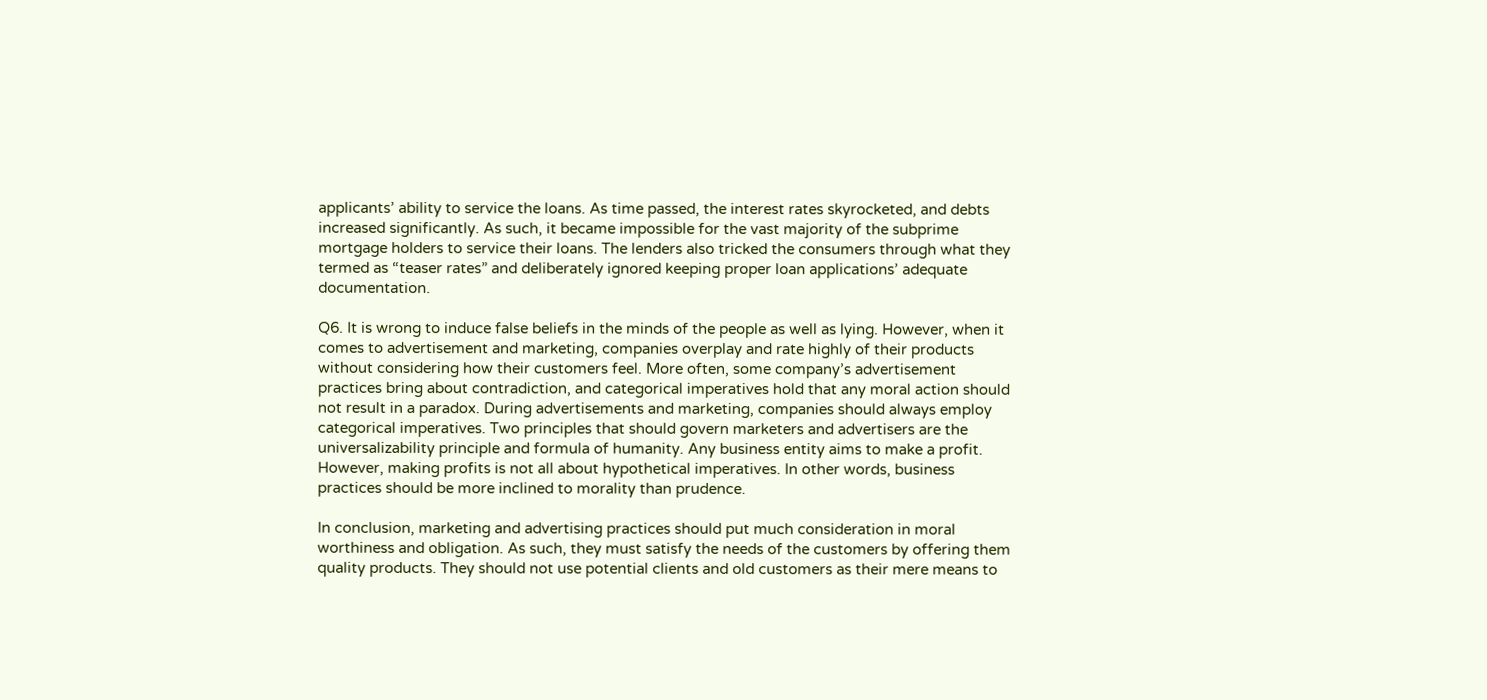applicants’ ability to service the loans. As time passed, the interest rates skyrocketed, and debts increased significantly. As such, it became impossible for the vast majority of the subprime mortgage holders to service their loans. The lenders also tricked the consumers through what they termed as “teaser rates” and deliberately ignored keeping proper loan applications’ adequate documentation.

Q6. It is wrong to induce false beliefs in the minds of the people as well as lying. However, when it comes to advertisement and marketing, companies overplay and rate highly of their products without considering how their customers feel. More often, some company’s advertisement practices bring about contradiction, and categorical imperatives hold that any moral action should not result in a paradox. During advertisements and marketing, companies should always employ categorical imperatives. Two principles that should govern marketers and advertisers are the universalizability principle and formula of humanity. Any business entity aims to make a profit. However, making profits is not all about hypothetical imperatives. In other words, business practices should be more inclined to morality than prudence.

In conclusion, marketing and advertising practices should put much consideration in moral worthiness and obligation. As such, they must satisfy the needs of the customers by offering them quality products. They should not use potential clients and old customers as their mere means to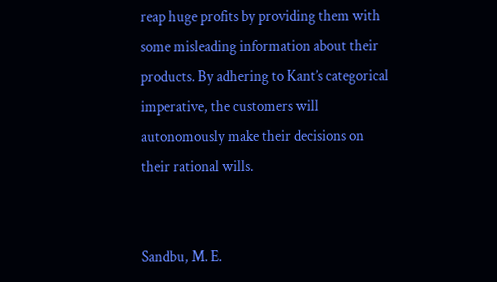reap huge profits by providing them with some misleading information about their products. By adhering to Kant’s categorical imperative, the customers will autonomously make their decisions on their rational wills.


Sandbu, M. E.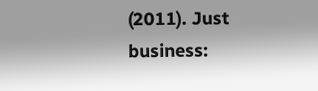(2011). Just business: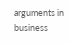arguments in business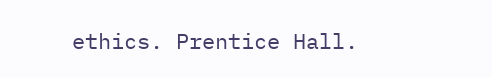ethics. Prentice Hall.